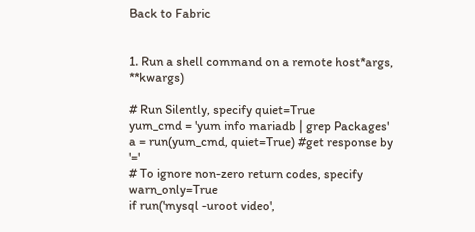Back to Fabric


1. Run a shell command on a remote host*args, **kwargs)

# Run Silently, specify quiet=True
yum_cmd = 'yum info mariadb | grep Packages'
a = run(yum_cmd, quiet=True) #get response by '='
# To ignore non-zero return codes, specify warn_only=True
if run('mysql -uroot video',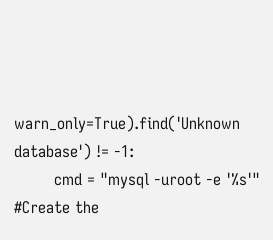warn_only=True).find('Unknown database') != -1:
        cmd = "mysql -uroot -e '%s'" #Create the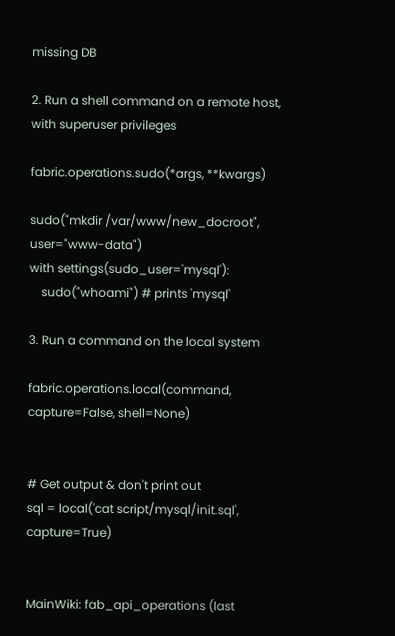missing DB

2. Run a shell command on a remote host, with superuser privileges

fabric.operations.sudo(*args, **kwargs)

sudo("mkdir /var/www/new_docroot", user="www-data")
with settings(sudo_user='mysql'):
    sudo("whoami") # prints 'mysql'

3. Run a command on the local system

fabric.operations.local(command, capture=False, shell=None)


# Get output & don't print out
sql = local('cat script/mysql/init.sql', capture=True)


MainWiki: fab_api_operations (last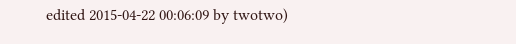edited 2015-04-22 00:06:09 by twotwo)